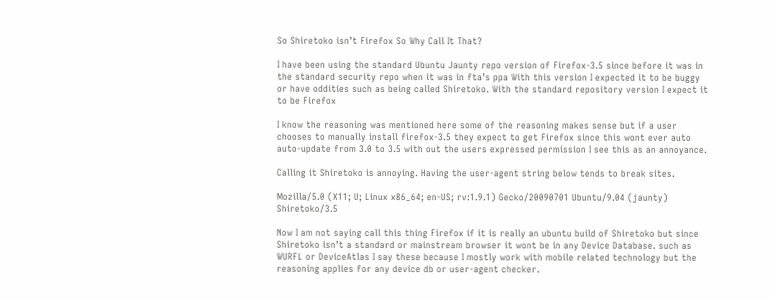So Shiretoko isn’t Firefox So Why Call It That?

I have been using the standard Ubuntu Jaunty repo version of Firefox-3.5 since before it was in the standard security repo when it was in fta’s ppa With this version I expected it to be buggy or have oddities such as being called Shiretoko. With the standard repository version I expect it to be Firefox

I know the reasoning was mentioned here some of the reasoning makes sense but if a user chooses to manually install firefox-3.5 they expect to get Firefox since this wont ever auto auto-update from 3.0 to 3.5 with out the users expressed permission I see this as an annoyance.

Calling it Shiretoko is annoying. Having the user-agent string below tends to break sites.

Mozilla/5.0 (X11; U; Linux x86_64; en-US; rv:1.9.1) Gecko/20090701 Ubuntu/9.04 (jaunty) Shiretoko/3.5

Now I am not saying call this thing Firefox if it is really an ubuntu build of Shiretoko but since Shiretoko isn’t a standard or mainstream browser it wont be in any Device Database. such as WURFL or DeviceAtlas I say these because I mostly work with mobile related technology but the reasoning applies for any device db or user-agent checker.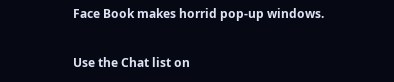Face Book makes horrid pop-up windows.

Use the Chat list on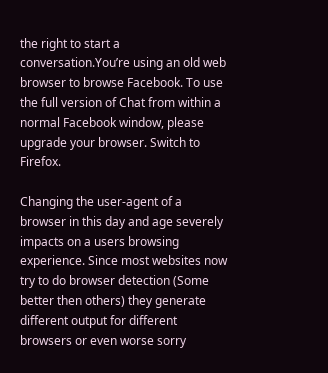the right to start a conversation.You’re using an old web browser to browse Facebook. To use the full version of Chat from within a normal Facebook window, please upgrade your browser. Switch to Firefox.

Changing the user-agent of a browser in this day and age severely impacts on a users browsing experience. Since most websites now try to do browser detection (Some better then others) they generate different output for different browsers or even worse sorry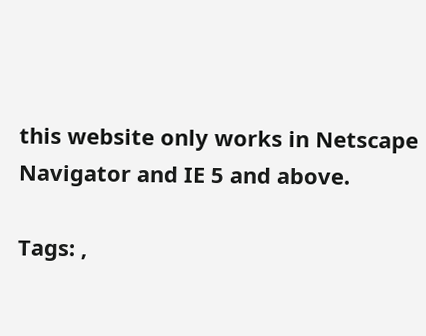this website only works in Netscape Navigator and IE 5 and above.

Tags: ,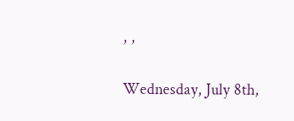, ,

Wednesday, July 8th,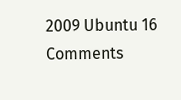2009 Ubuntu 16 Comments